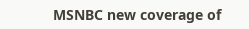MSNBC new coverage of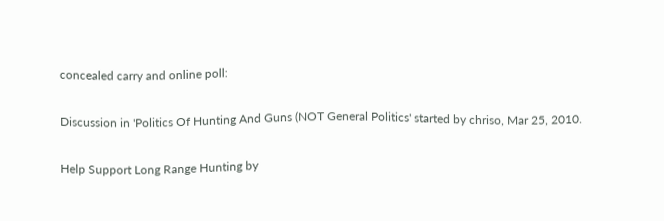concealed carry and online poll:

Discussion in 'Politics Of Hunting And Guns (NOT General Politics' started by chriso, Mar 25, 2010.

Help Support Long Range Hunting by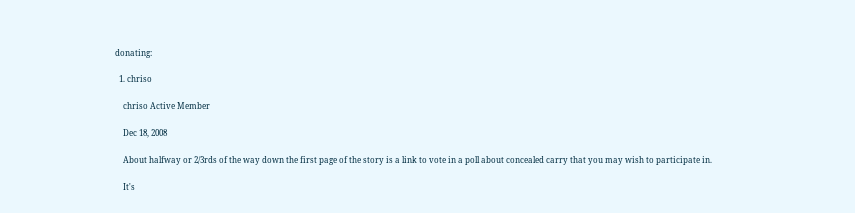donating:

  1. chriso

    chriso Active Member

    Dec 18, 2008

    About halfway or 2/3rds of the way down the first page of the story is a link to vote in a poll about concealed carry that you may wish to participate in.

    It's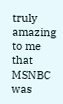truly amazing to me that MSNBC was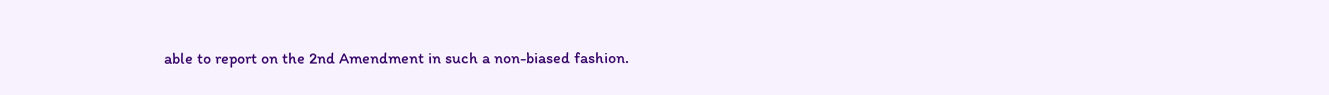able to report on the 2nd Amendment in such a non-biased fashion.